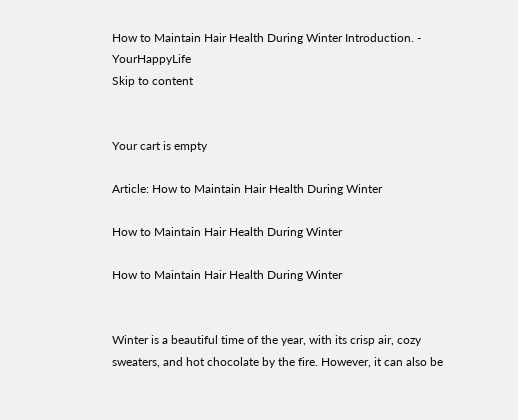How to Maintain Hair Health During Winter Introduction. - YourHappyLife
Skip to content


Your cart is empty

Article: How to Maintain Hair Health During Winter

How to Maintain Hair Health During Winter

How to Maintain Hair Health During Winter


Winter is a beautiful time of the year, with its crisp air, cozy sweaters, and hot chocolate by the fire. However, it can also be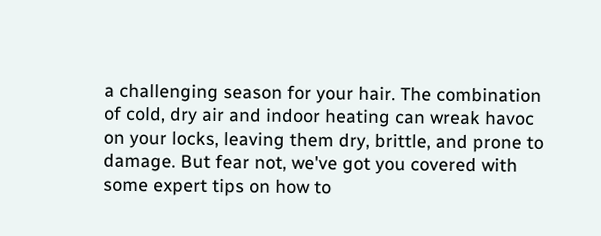a challenging season for your hair. The combination of cold, dry air and indoor heating can wreak havoc on your locks, leaving them dry, brittle, and prone to damage. But fear not, we've got you covered with some expert tips on how to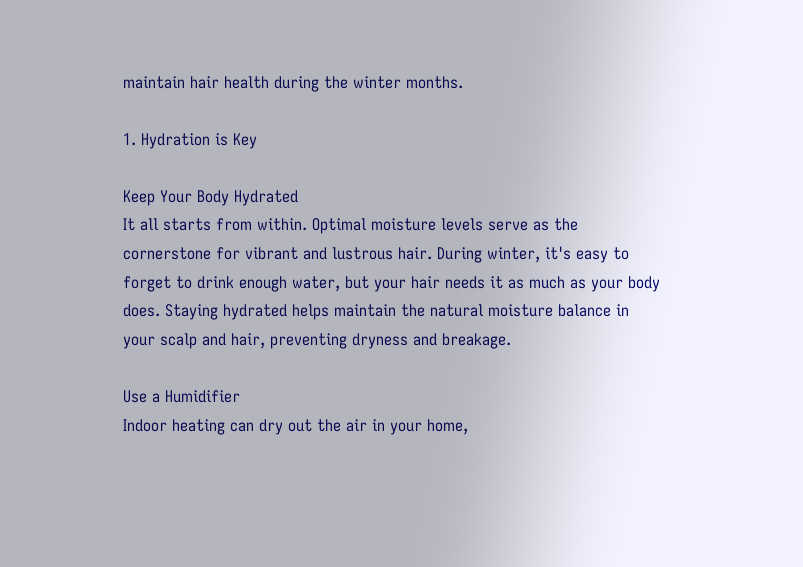maintain hair health during the winter months.

1. Hydration is Key

Keep Your Body Hydrated
It all starts from within. Optimal moisture levels serve as the cornerstone for vibrant and lustrous hair. During winter, it's easy to forget to drink enough water, but your hair needs it as much as your body does. Staying hydrated helps maintain the natural moisture balance in your scalp and hair, preventing dryness and breakage.

Use a Humidifier
Indoor heating can dry out the air in your home,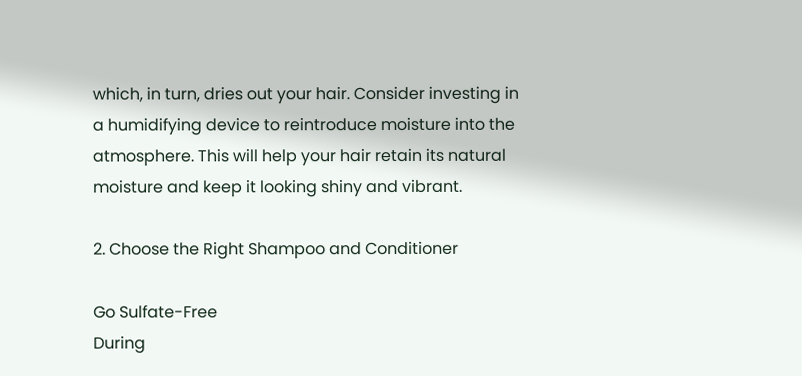which, in turn, dries out your hair. Consider investing in a humidifying device to reintroduce moisture into the atmosphere. This will help your hair retain its natural moisture and keep it looking shiny and vibrant.

2. Choose the Right Shampoo and Conditioner

Go Sulfate-Free
During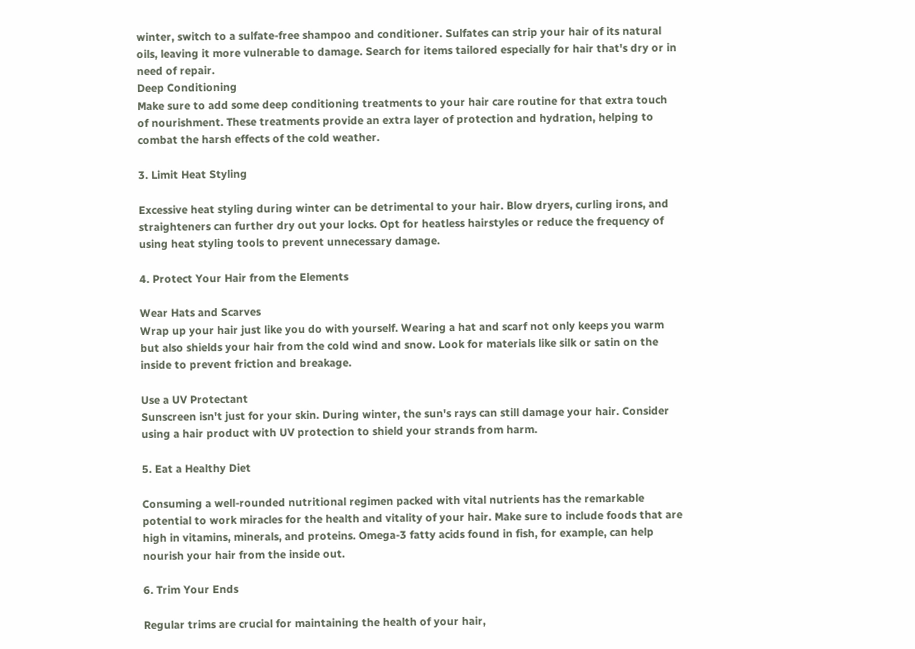winter, switch to a sulfate-free shampoo and conditioner. Sulfates can strip your hair of its natural oils, leaving it more vulnerable to damage. Search for items tailored especially for hair that's dry or in need of repair.
Deep Conditioning
Make sure to add some deep conditioning treatments to your hair care routine for that extra touch of nourishment. These treatments provide an extra layer of protection and hydration, helping to combat the harsh effects of the cold weather.

3. Limit Heat Styling

Excessive heat styling during winter can be detrimental to your hair. Blow dryers, curling irons, and straighteners can further dry out your locks. Opt for heatless hairstyles or reduce the frequency of using heat styling tools to prevent unnecessary damage.

4. Protect Your Hair from the Elements

Wear Hats and Scarves
Wrap up your hair just like you do with yourself. Wearing a hat and scarf not only keeps you warm but also shields your hair from the cold wind and snow. Look for materials like silk or satin on the inside to prevent friction and breakage.

Use a UV Protectant
Sunscreen isn't just for your skin. During winter, the sun's rays can still damage your hair. Consider using a hair product with UV protection to shield your strands from harm.

5. Eat a Healthy Diet

Consuming a well-rounded nutritional regimen packed with vital nutrients has the remarkable potential to work miracles for the health and vitality of your hair. Make sure to include foods that are high in vitamins, minerals, and proteins. Omega-3 fatty acids found in fish, for example, can help nourish your hair from the inside out.

6. Trim Your Ends

Regular trims are crucial for maintaining the health of your hair,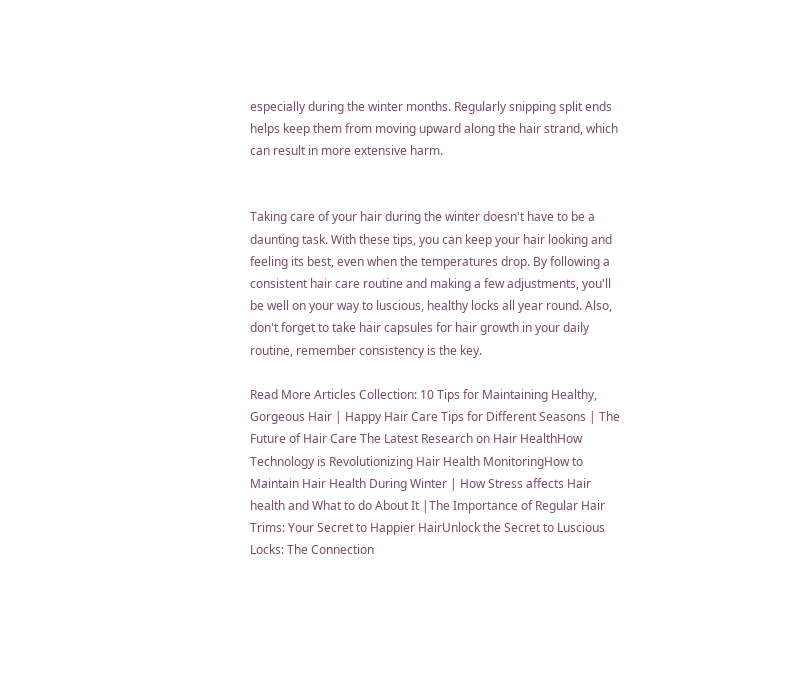especially during the winter months. Regularly snipping split ends helps keep them from moving upward along the hair strand, which can result in more extensive harm.


Taking care of your hair during the winter doesn't have to be a daunting task. With these tips, you can keep your hair looking and feeling its best, even when the temperatures drop. By following a consistent hair care routine and making a few adjustments, you'll be well on your way to luscious, healthy locks all year round. Also, don't forget to take hair capsules for hair growth in your daily routine, remember consistency is the key.

Read More Articles Collection: 10 Tips for Maintaining Healthy, Gorgeous Hair | Happy Hair Care Tips for Different Seasons | The Future of Hair Care The Latest Research on Hair HealthHow Technology is Revolutionizing Hair Health MonitoringHow to Maintain Hair Health During Winter | How Stress affects Hair health and What to do About It |The Importance of Regular Hair Trims: Your Secret to Happier HairUnlock the Secret to Luscious Locks: The Connection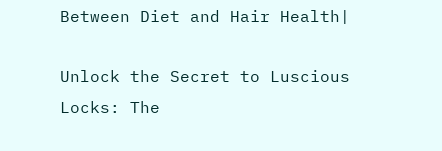Between Diet and Hair Health|

Unlock the Secret to Luscious Locks: The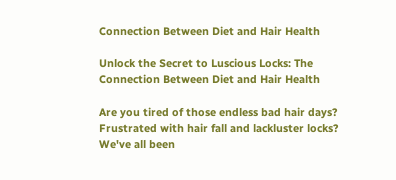Connection Between Diet and Hair Health

Unlock the Secret to Luscious Locks: The Connection Between Diet and Hair Health

Are you tired of those endless bad hair days? Frustrated with hair fall and lackluster locks? We've all been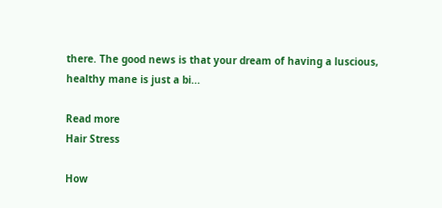there. The good news is that your dream of having a luscious, healthy mane is just a bi...

Read more
Hair Stress

How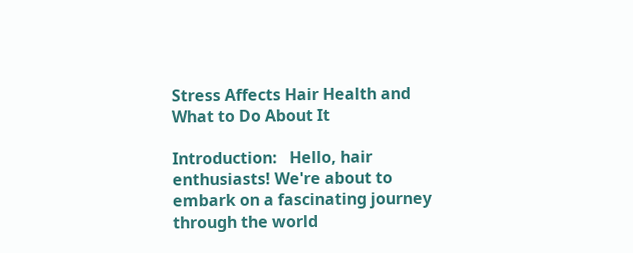Stress Affects Hair Health and What to Do About It

Introduction:   Hello, hair enthusiasts! We're about to embark on a fascinating journey through the world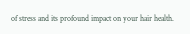of stress and its profound impact on your hair health.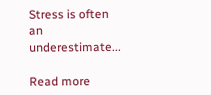Stress is often an underestimate...

Read more